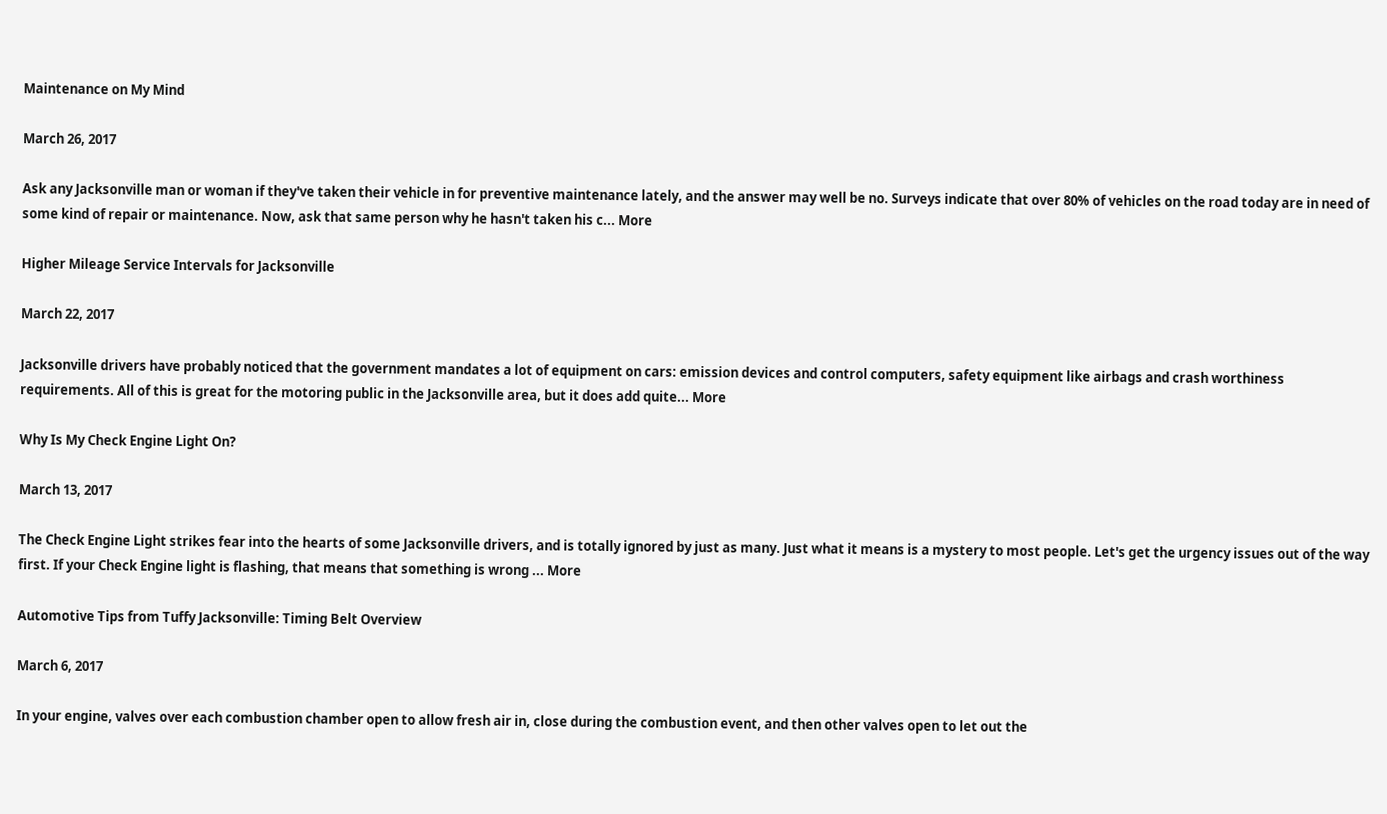Maintenance on My Mind

March 26, 2017

Ask any Jacksonville man or woman if they've taken their vehicle in for preventive maintenance lately, and the answer may well be no. Surveys indicate that over 80% of vehicles on the road today are in need of some kind of repair or maintenance. Now, ask that same person why he hasn't taken his c... More

Higher Mileage Service Intervals for Jacksonville

March 22, 2017

Jacksonville drivers have probably noticed that the government mandates a lot of equipment on cars: emission devices and control computers, safety equipment like airbags and crash worthiness requirements. All of this is great for the motoring public in the Jacksonville area, but it does add quite... More

Why Is My Check Engine Light On?

March 13, 2017

The Check Engine Light strikes fear into the hearts of some Jacksonville drivers, and is totally ignored by just as many. Just what it means is a mystery to most people. Let's get the urgency issues out of the way first. If your Check Engine light is flashing, that means that something is wrong ... More

Automotive Tips from Tuffy Jacksonville: Timing Belt Overview

March 6, 2017

In your engine, valves over each combustion chamber open to allow fresh air in, close during the combustion event, and then other valves open to let out the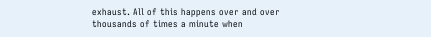exhaust. All of this happens over and over thousands of times a minute when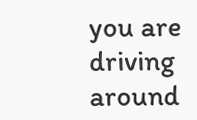you are driving around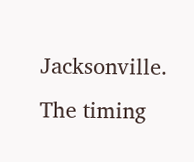Jacksonville. The timing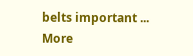belts important ... More